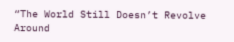“The World Still Doesn’t Revolve Around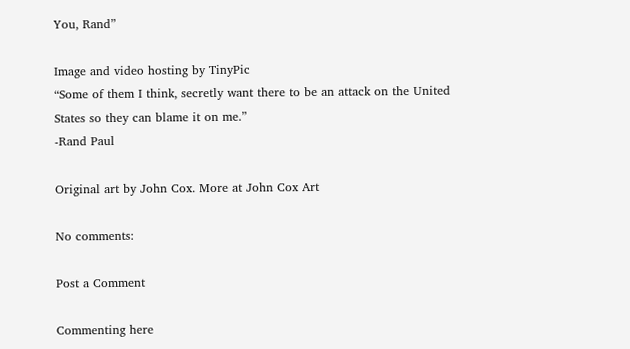You, Rand”

Image and video hosting by TinyPic
“Some of them I think, secretly want there to be an attack on the United States so they can blame it on me.”
-Rand Paul

Original art by John Cox. More at John Cox Art

No comments:

Post a Comment

Commenting here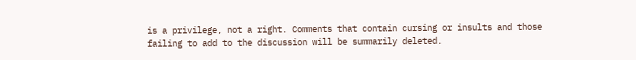is a privilege, not a right. Comments that contain cursing or insults and those failing to add to the discussion will be summarily deleted.